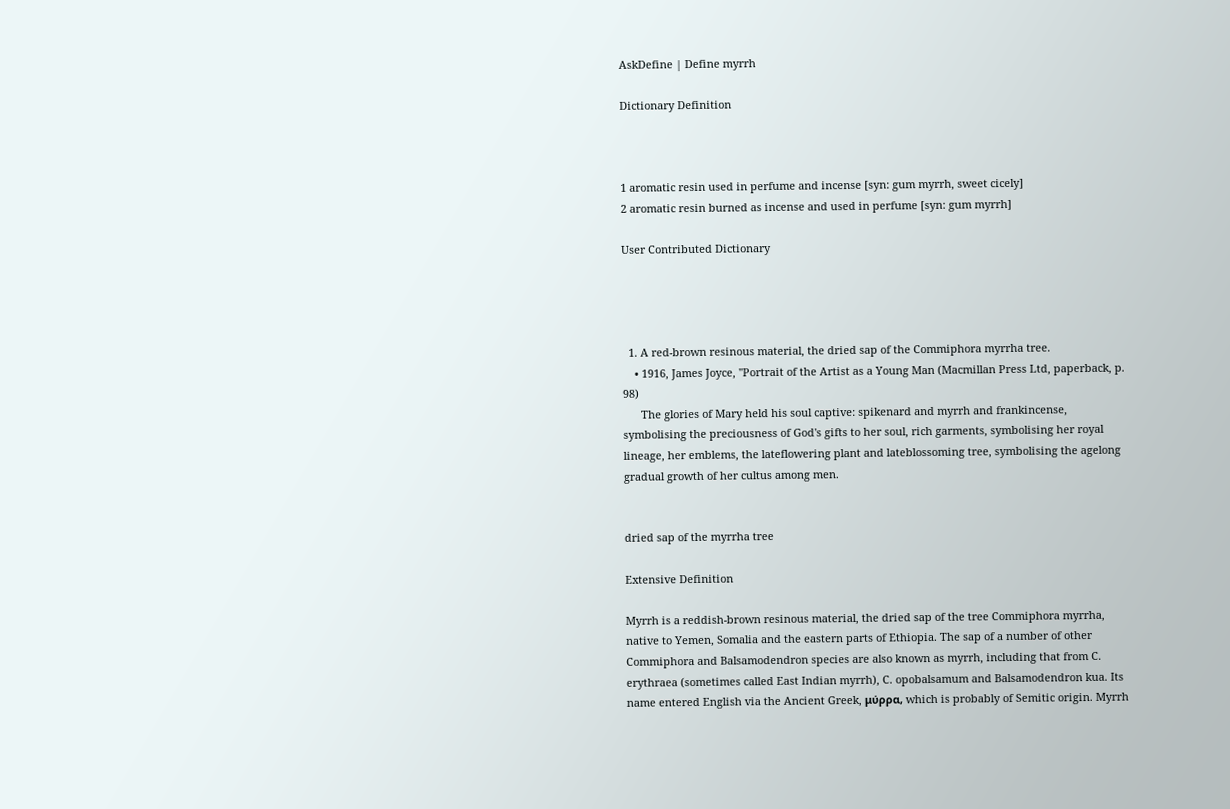AskDefine | Define myrrh

Dictionary Definition



1 aromatic resin used in perfume and incense [syn: gum myrrh, sweet cicely]
2 aromatic resin burned as incense and used in perfume [syn: gum myrrh]

User Contributed Dictionary




  1. A red-brown resinous material, the dried sap of the Commiphora myrrha tree.
    • 1916, James Joyce, ''Portrait of the Artist as a Young Man (Macmillan Press Ltd, paperback, p. 98)
      The glories of Mary held his soul captive: spikenard and myrrh and frankincense, symbolising the preciousness of God's gifts to her soul, rich garments, symbolising her royal lineage, her emblems, the lateflowering plant and lateblossoming tree, symbolising the agelong gradual growth of her cultus among men.


dried sap of the myrrha tree

Extensive Definition

Myrrh is a reddish-brown resinous material, the dried sap of the tree Commiphora myrrha, native to Yemen, Somalia and the eastern parts of Ethiopia. The sap of a number of other Commiphora and Balsamodendron species are also known as myrrh, including that from C. erythraea (sometimes called East Indian myrrh), C. opobalsamum and Balsamodendron kua. Its name entered English via the Ancient Greek, μύρρα, which is probably of Semitic origin. Myrrh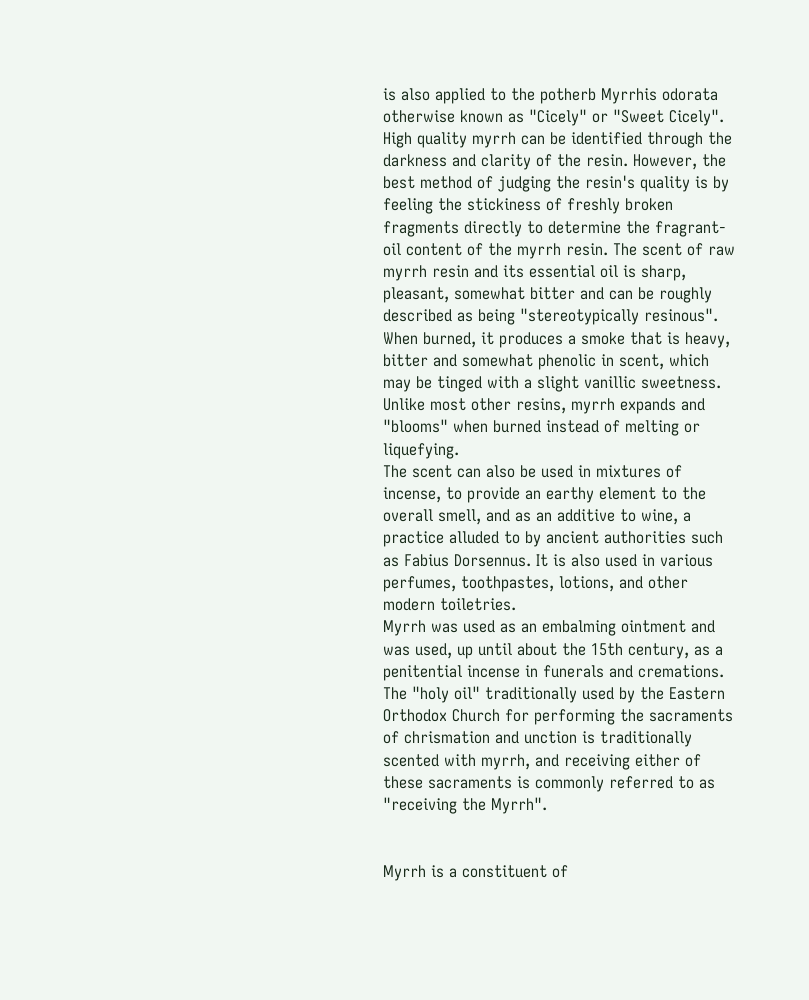is also applied to the potherb Myrrhis odorata otherwise known as "Cicely" or "Sweet Cicely".
High quality myrrh can be identified through the darkness and clarity of the resin. However, the best method of judging the resin's quality is by feeling the stickiness of freshly broken fragments directly to determine the fragrant-oil content of the myrrh resin. The scent of raw myrrh resin and its essential oil is sharp, pleasant, somewhat bitter and can be roughly described as being "stereotypically resinous". When burned, it produces a smoke that is heavy, bitter and somewhat phenolic in scent, which may be tinged with a slight vanillic sweetness. Unlike most other resins, myrrh expands and "blooms" when burned instead of melting or liquefying.
The scent can also be used in mixtures of incense, to provide an earthy element to the overall smell, and as an additive to wine, a practice alluded to by ancient authorities such as Fabius Dorsennus. It is also used in various perfumes, toothpastes, lotions, and other modern toiletries.
Myrrh was used as an embalming ointment and was used, up until about the 15th century, as a penitential incense in funerals and cremations. The "holy oil" traditionally used by the Eastern Orthodox Church for performing the sacraments of chrismation and unction is traditionally scented with myrrh, and receiving either of these sacraments is commonly referred to as "receiving the Myrrh".


Myrrh is a constituent of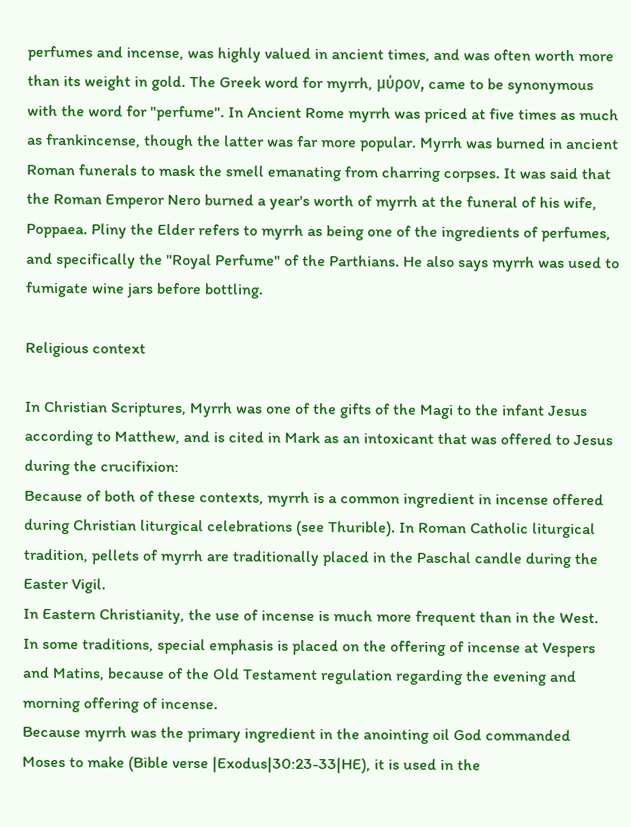perfumes and incense, was highly valued in ancient times, and was often worth more than its weight in gold. The Greek word for myrrh, μύρον, came to be synonymous with the word for "perfume". In Ancient Rome myrrh was priced at five times as much as frankincense, though the latter was far more popular. Myrrh was burned in ancient Roman funerals to mask the smell emanating from charring corpses. It was said that the Roman Emperor Nero burned a year's worth of myrrh at the funeral of his wife, Poppaea. Pliny the Elder refers to myrrh as being one of the ingredients of perfumes, and specifically the "Royal Perfume" of the Parthians. He also says myrrh was used to fumigate wine jars before bottling.

Religious context

In Christian Scriptures, Myrrh was one of the gifts of the Magi to the infant Jesus according to Matthew, and is cited in Mark as an intoxicant that was offered to Jesus during the crucifixion:
Because of both of these contexts, myrrh is a common ingredient in incense offered during Christian liturgical celebrations (see Thurible). In Roman Catholic liturgical tradition, pellets of myrrh are traditionally placed in the Paschal candle during the Easter Vigil.
In Eastern Christianity, the use of incense is much more frequent than in the West. In some traditions, special emphasis is placed on the offering of incense at Vespers and Matins, because of the Old Testament regulation regarding the evening and morning offering of incense.
Because myrrh was the primary ingredient in the anointing oil God commanded Moses to make (Bible verse |Exodus|30:23-33|HE), it is used in the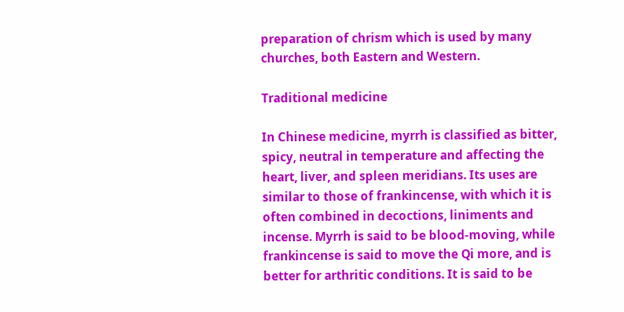preparation of chrism which is used by many churches, both Eastern and Western.

Traditional medicine

In Chinese medicine, myrrh is classified as bitter, spicy, neutral in temperature and affecting the heart, liver, and spleen meridians. Its uses are similar to those of frankincense, with which it is often combined in decoctions, liniments and incense. Myrrh is said to be blood-moving, while frankincense is said to move the Qi more, and is better for arthritic conditions. It is said to be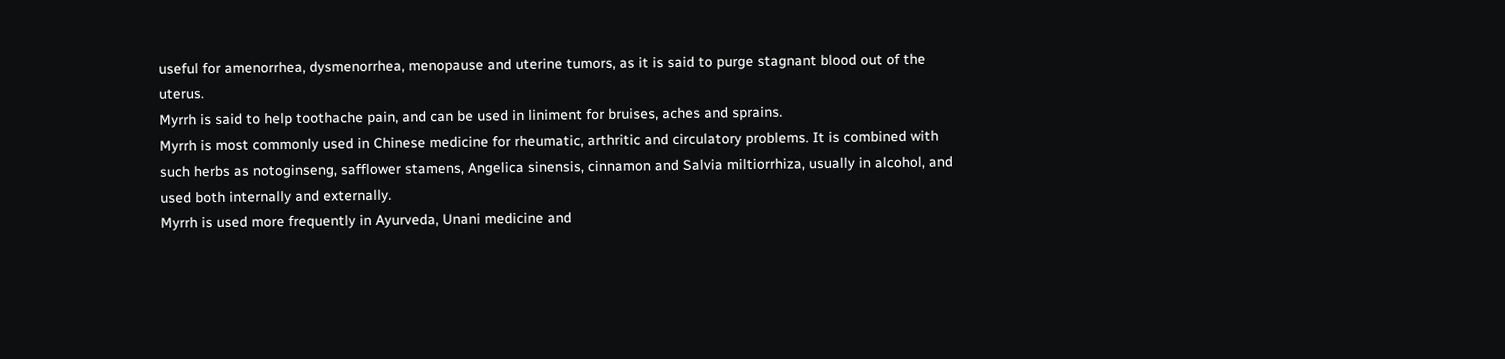useful for amenorrhea, dysmenorrhea, menopause and uterine tumors, as it is said to purge stagnant blood out of the uterus.
Myrrh is said to help toothache pain, and can be used in liniment for bruises, aches and sprains.
Myrrh is most commonly used in Chinese medicine for rheumatic, arthritic and circulatory problems. It is combined with such herbs as notoginseng, safflower stamens, Angelica sinensis, cinnamon and Salvia miltiorrhiza, usually in alcohol, and used both internally and externally.
Myrrh is used more frequently in Ayurveda, Unani medicine and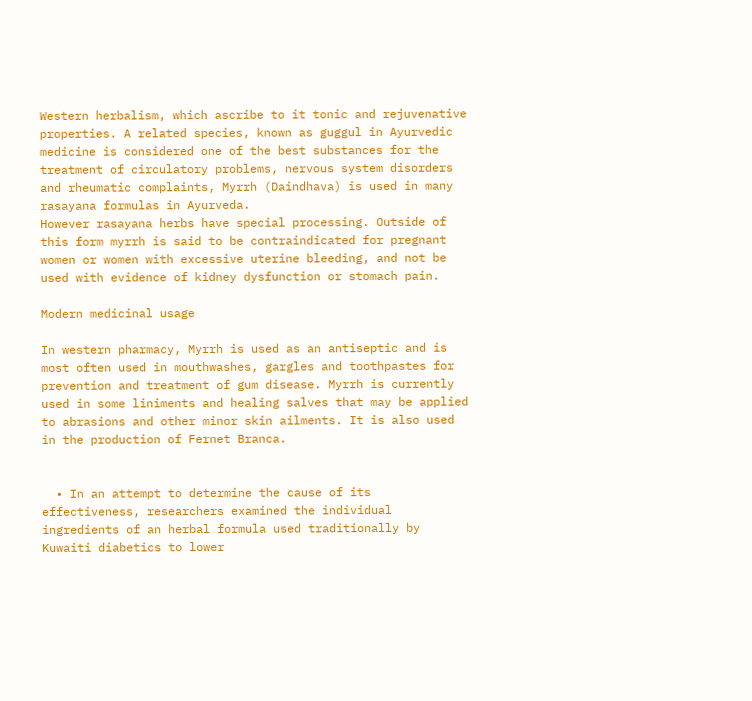Western herbalism, which ascribe to it tonic and rejuvenative properties. A related species, known as guggul in Ayurvedic medicine is considered one of the best substances for the treatment of circulatory problems, nervous system disorders and rheumatic complaints, Myrrh (Daindhava) is used in many rasayana formulas in Ayurveda.
However rasayana herbs have special processing. Outside of this form myrrh is said to be contraindicated for pregnant women or women with excessive uterine bleeding, and not be used with evidence of kidney dysfunction or stomach pain.

Modern medicinal usage

In western pharmacy, Myrrh is used as an antiseptic and is most often used in mouthwashes, gargles and toothpastes for prevention and treatment of gum disease. Myrrh is currently used in some liniments and healing salves that may be applied to abrasions and other minor skin ailments. It is also used in the production of Fernet Branca.


  • In an attempt to determine the cause of its effectiveness, researchers examined the individual ingredients of an herbal formula used traditionally by Kuwaiti diabetics to lower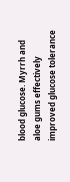blood glucose. Myrrh and aloe gums effectively improved glucose tolerance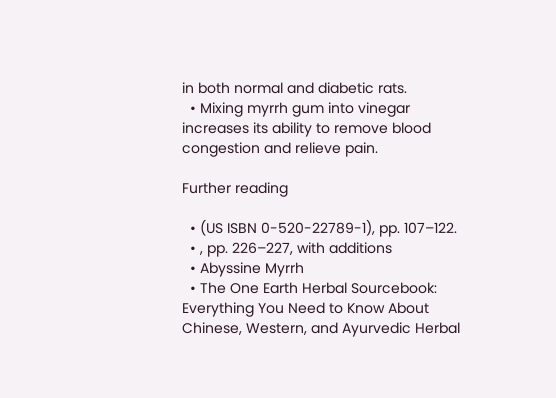in both normal and diabetic rats.
  • Mixing myrrh gum into vinegar increases its ability to remove blood congestion and relieve pain.

Further reading

  • (US ISBN 0-520-22789-1), pp. 107–122.
  • , pp. 226–227, with additions
  • Abyssine Myrrh
  • The One Earth Herbal Sourcebook: Everything You Need to Know About Chinese, Western, and Ayurvedic Herbal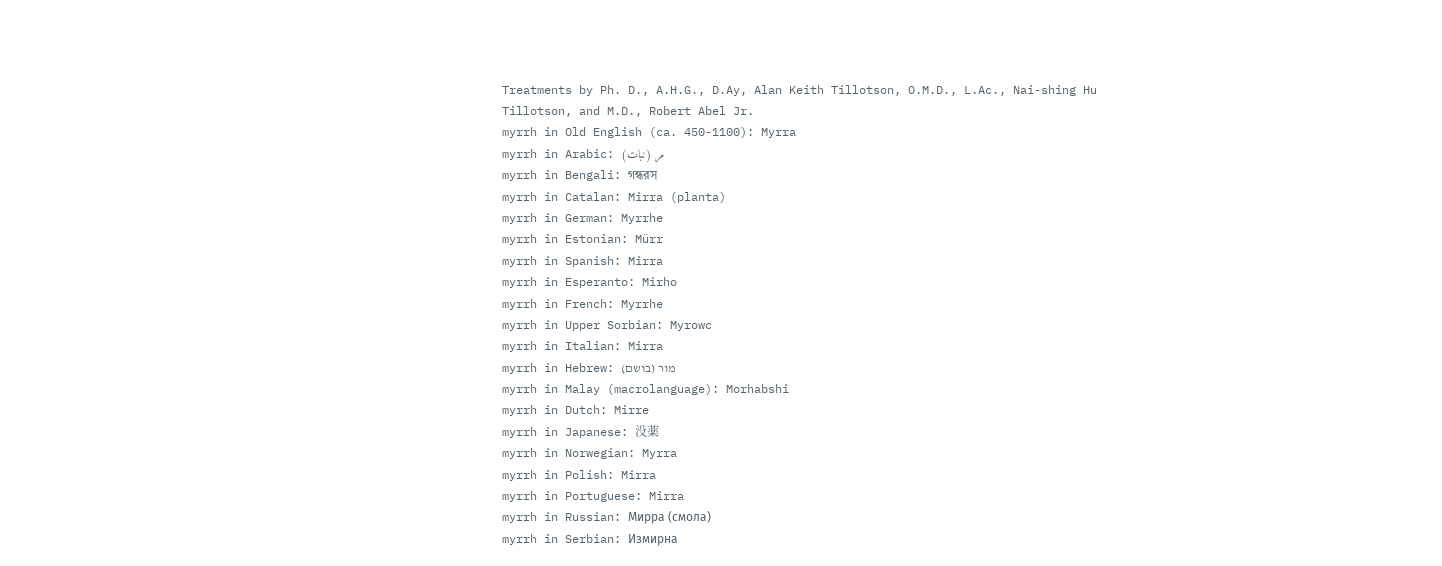Treatments by Ph. D., A.H.G., D.Ay, Alan Keith Tillotson, O.M.D., L.Ac., Nai-shing Hu Tillotson, and M.D., Robert Abel Jr.
myrrh in Old English (ca. 450-1100): Myrra
myrrh in Arabic: مر (نبات)
myrrh in Bengali: গন্ধরস
myrrh in Catalan: Mirra (planta)
myrrh in German: Myrrhe
myrrh in Estonian: Mürr
myrrh in Spanish: Mirra
myrrh in Esperanto: Mirho
myrrh in French: Myrrhe
myrrh in Upper Sorbian: Myrowc
myrrh in Italian: Mirra
myrrh in Hebrew: מור (בושם)
myrrh in Malay (macrolanguage): Morhabshi
myrrh in Dutch: Mirre
myrrh in Japanese: 没薬
myrrh in Norwegian: Myrra
myrrh in Polish: Mirra
myrrh in Portuguese: Mirra
myrrh in Russian: Мирра (смола)
myrrh in Serbian: Измирна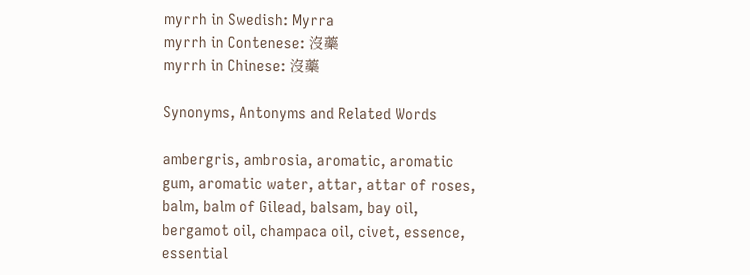myrrh in Swedish: Myrra
myrrh in Contenese: 沒藥
myrrh in Chinese: 沒藥

Synonyms, Antonyms and Related Words

ambergris, ambrosia, aromatic, aromatic gum, aromatic water, attar, attar of roses, balm, balm of Gilead, balsam, bay oil, bergamot oil, champaca oil, civet, essence, essential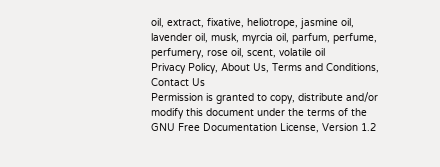oil, extract, fixative, heliotrope, jasmine oil, lavender oil, musk, myrcia oil, parfum, perfume, perfumery, rose oil, scent, volatile oil
Privacy Policy, About Us, Terms and Conditions, Contact Us
Permission is granted to copy, distribute and/or modify this document under the terms of the GNU Free Documentation License, Version 1.2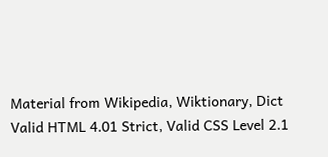Material from Wikipedia, Wiktionary, Dict
Valid HTML 4.01 Strict, Valid CSS Level 2.1